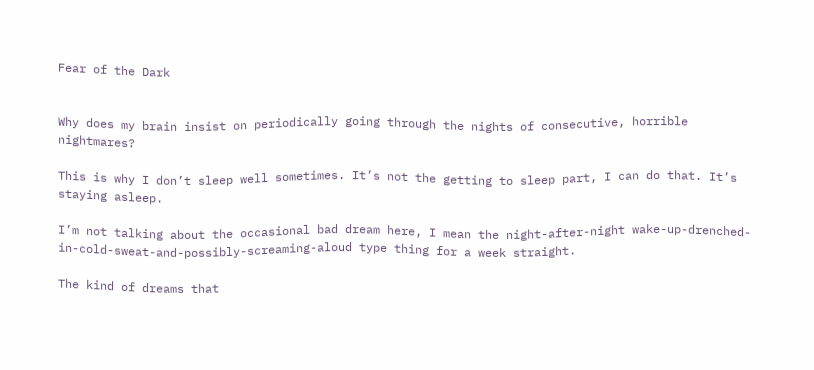Fear of the Dark


Why does my brain insist on periodically going through the nights of consecutive, horrible nightmares?

This is why I don’t sleep well sometimes. It’s not the getting to sleep part, I can do that. It’s staying asleep.

I’m not talking about the occasional bad dream here, I mean the night-after-night wake-up-drenched-in-cold-sweat-and-possibly-screaming-aloud type thing for a week straight.

The kind of dreams that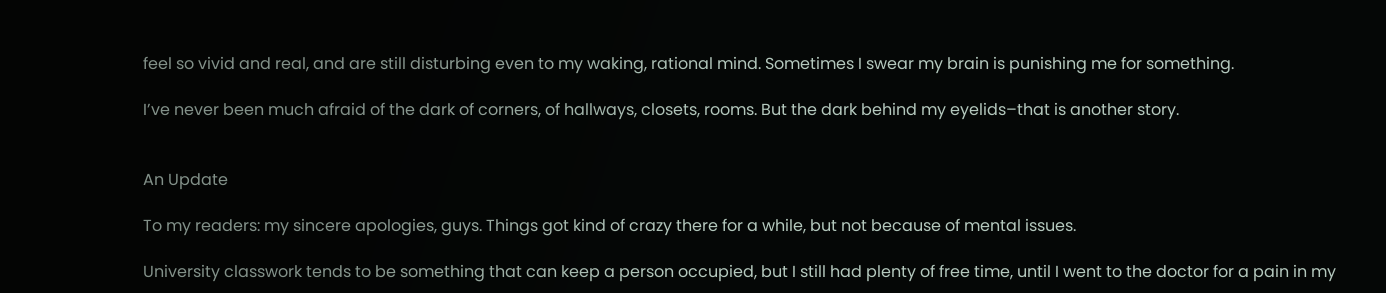feel so vivid and real, and are still disturbing even to my waking, rational mind. Sometimes I swear my brain is punishing me for something.

I’ve never been much afraid of the dark of corners, of hallways, closets, rooms. But the dark behind my eyelids–that is another story.


An Update

To my readers: my sincere apologies, guys. Things got kind of crazy there for a while, but not because of mental issues.

University classwork tends to be something that can keep a person occupied, but I still had plenty of free time, until I went to the doctor for a pain in my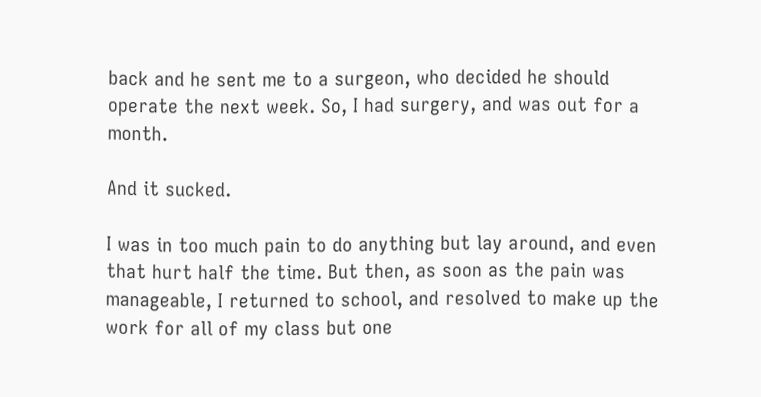back and he sent me to a surgeon, who decided he should operate the next week. So, I had surgery, and was out for a month.

And it sucked.

I was in too much pain to do anything but lay around, and even that hurt half the time. But then, as soon as the pain was manageable, I returned to school, and resolved to make up the work for all of my class but one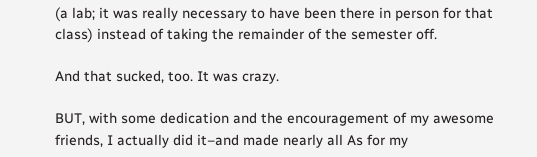(a lab; it was really necessary to have been there in person for that class) instead of taking the remainder of the semester off.

And that sucked, too. It was crazy.

BUT, with some dedication and the encouragement of my awesome friends, I actually did it–and made nearly all As for my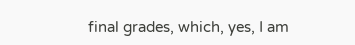final grades, which, yes, I am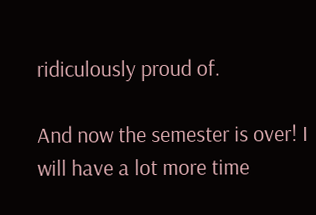ridiculously proud of.

And now the semester is over! I will have a lot more time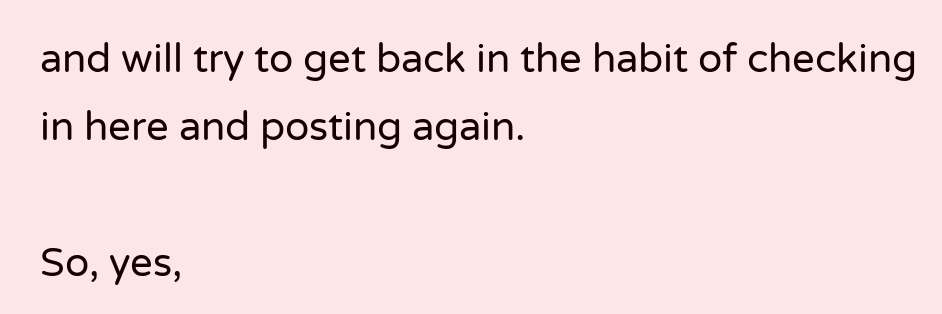and will try to get back in the habit of checking in here and posting again.

So, yes,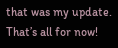that was my update. That’s all for now!